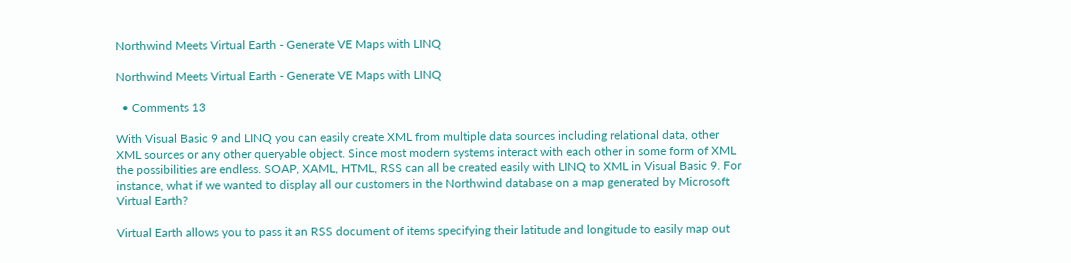Northwind Meets Virtual Earth - Generate VE Maps with LINQ

Northwind Meets Virtual Earth - Generate VE Maps with LINQ

  • Comments 13

With Visual Basic 9 and LINQ you can easily create XML from multiple data sources including relational data, other XML sources or any other queryable object. Since most modern systems interact with each other in some form of XML the possibilities are endless. SOAP, XAML, HTML, RSS can all be created easily with LINQ to XML in Visual Basic 9. For instance, what if we wanted to display all our customers in the Northwind database on a map generated by Microsoft Virtual Earth?

Virtual Earth allows you to pass it an RSS document of items specifying their latitude and longitude to easily map out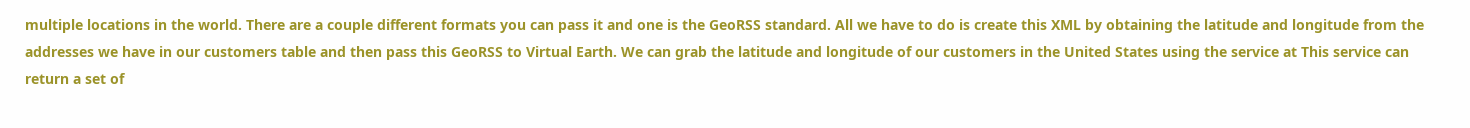multiple locations in the world. There are a couple different formats you can pass it and one is the GeoRSS standard. All we have to do is create this XML by obtaining the latitude and longitude from the addresses we have in our customers table and then pass this GeoRSS to Virtual Earth. We can grab the latitude and longitude of our customers in the United States using the service at This service can return a set of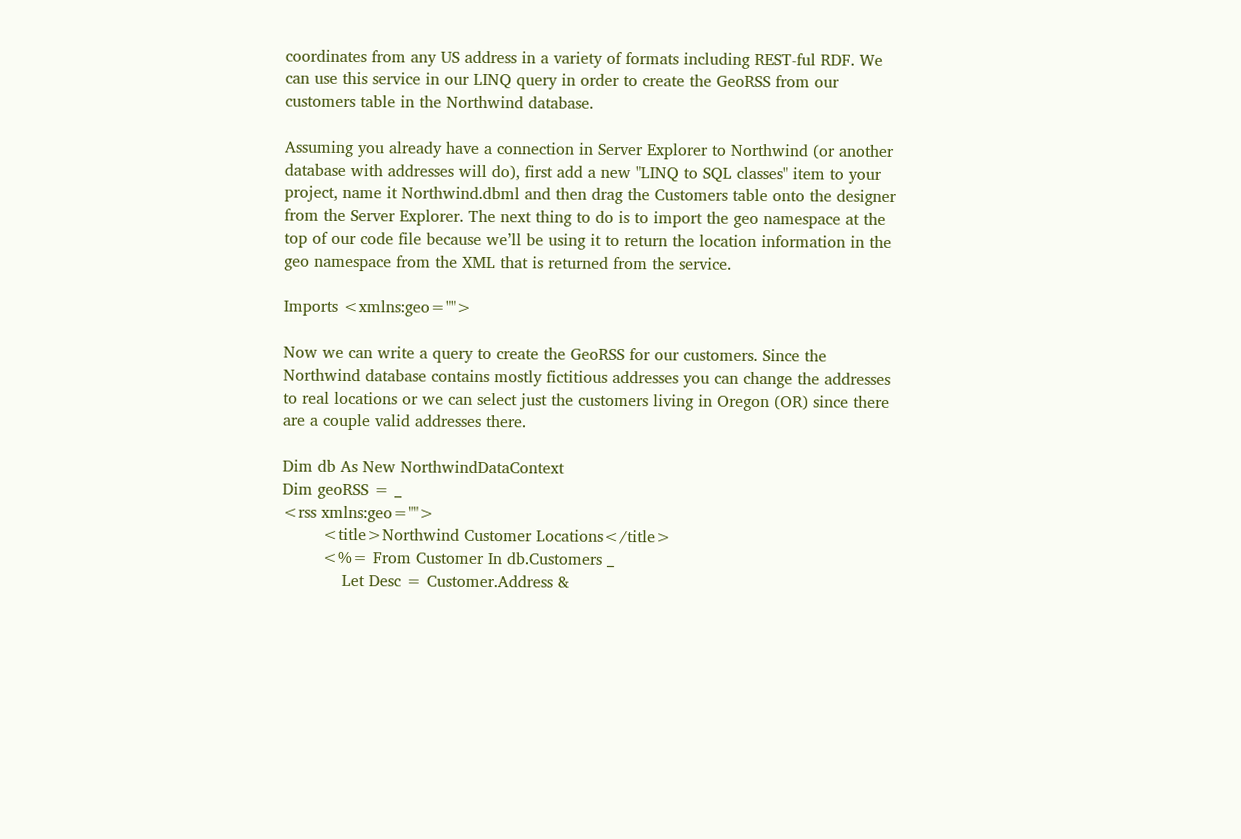coordinates from any US address in a variety of formats including REST-ful RDF. We can use this service in our LINQ query in order to create the GeoRSS from our customers table in the Northwind database.

Assuming you already have a connection in Server Explorer to Northwind (or another database with addresses will do), first add a new "LINQ to SQL classes" item to your project, name it Northwind.dbml and then drag the Customers table onto the designer from the Server Explorer. The next thing to do is to import the geo namespace at the top of our code file because we’ll be using it to return the location information in the geo namespace from the XML that is returned from the service.

Imports <xmlns:geo="">

Now we can write a query to create the GeoRSS for our customers. Since the Northwind database contains mostly fictitious addresses you can change the addresses to real locations or we can select just the customers living in Oregon (OR) since there are a couple valid addresses there.

Dim db As New NorthwindDataContext
Dim geoRSS = _
<rss xmlns:geo="">
        <title>Northwind Customer Locations</title>
        <%= From Customer In db.Customers _
            Let Desc = Customer.Address &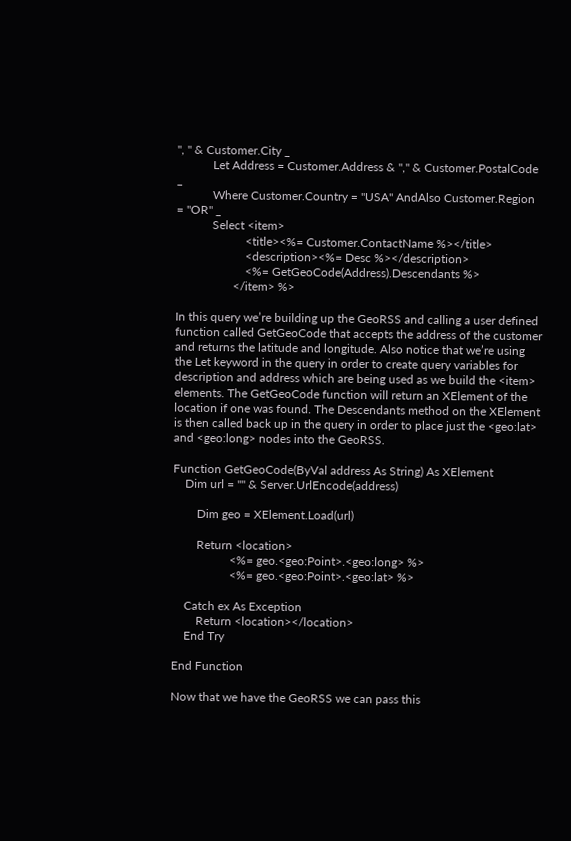", " & Customer.City _
            Let Address = Customer.Address & "," & Customer.PostalCode _
            Where Customer.Country = "USA" AndAlso Customer.Region = "OR" _
            Select <item>
                       <title><%= Customer.ContactName %></title>
                       <description><%= Desc %></description>
                       <%= GetGeoCode(Address).Descendants %>
                   </item> %>

In this query we’re building up the GeoRSS and calling a user defined function called GetGeoCode that accepts the address of the customer and returns the latitude and longitude. Also notice that we’re using the Let keyword in the query in order to create query variables for description and address which are being used as we build the <item> elements. The GetGeoCode function will return an XElement of the location if one was found. The Descendants method on the XElement is then called back up in the query in order to place just the <geo:lat> and <geo:long> nodes into the GeoRSS.

Function GetGeoCode(ByVal address As String) As XElement
    Dim url = "" & Server.UrlEncode(address)

        Dim geo = XElement.Load(url)

        Return <location>
                   <%= geo.<geo:Point>.<geo:long> %>
                   <%= geo.<geo:Point>.<geo:lat> %>

    Catch ex As Exception
        Return <location></location>
    End Try

End Function

Now that we have the GeoRSS we can pass this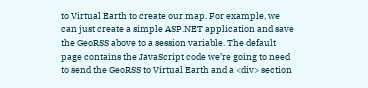to Virtual Earth to create our map. For example, we can just create a simple ASP.NET application and save the GeoRSS above to a session variable. The default page contains the JavaScript code we’re going to need to send the GeoRSS to Virtual Earth and a <div> section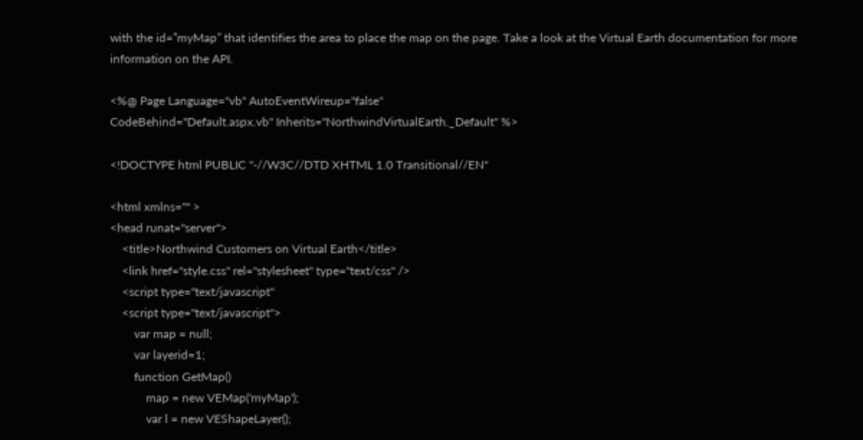with the id=”myMap” that identifies the area to place the map on the page. Take a look at the Virtual Earth documentation for more information on the API.

<%@ Page Language="vb" AutoEventWireup="false"
CodeBehind="Default.aspx.vb" Inherits="NorthwindVirtualEarth._Default" %>

<!DOCTYPE html PUBLIC "-//W3C//DTD XHTML 1.0 Transitional//EN"

<html xmlns="" >
<head runat="server">
    <title>Northwind Customers on Virtual Earth</title>
    <link href="style.css" rel="stylesheet" type="text/css" />
    <script type="text/javascript"
    <script type="text/javascript">
        var map = null;
        var layerid=1;
        function GetMap()
            map = new VEMap('myMap');
            var l = new VEShapeLayer();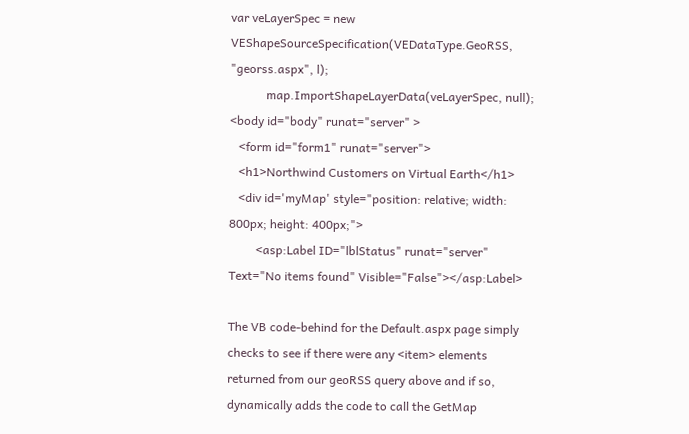var veLayerSpec = new VEShapeSourceSpecification(VEDataType.GeoRSS, "georss.aspx", l);
            map.ImportShapeLayerData(veLayerSpec, null);
<body id="body" runat="server" >
   <form id="form1" runat="server">
   <h1>Northwind Customers on Virtual Earth</h1>
   <div id='myMap' style="position: relative; width: 800px; height: 400px;">
         <asp:Label ID="lblStatus" runat="server" Text="No items found" Visible="False"></asp:Label>

The VB code-behind for the Default.aspx page simply checks to see if there were any <item> elements returned from our geoRSS query above and if so, dynamically adds the code to call the GetMap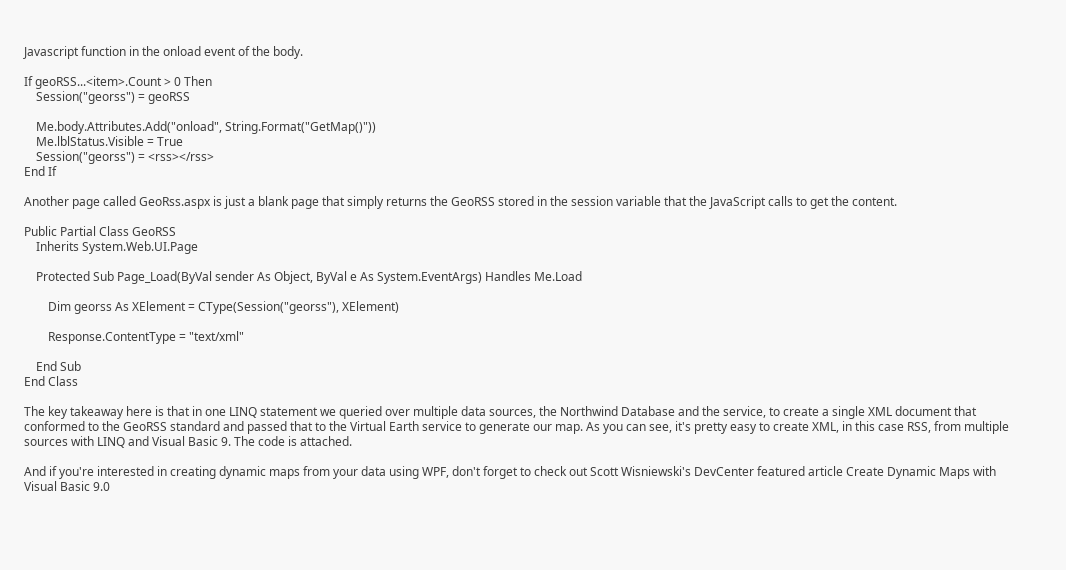Javascript function in the onload event of the body.

If geoRSS...<item>.Count > 0 Then
    Session("georss") = geoRSS

    Me.body.Attributes.Add("onload", String.Format("GetMap()"))
    Me.lblStatus.Visible = True
    Session("georss") = <rss></rss>
End If

Another page called GeoRss.aspx is just a blank page that simply returns the GeoRSS stored in the session variable that the JavaScript calls to get the content.

Public Partial Class GeoRSS
    Inherits System.Web.UI.Page

    Protected Sub Page_Load(ByVal sender As Object, ByVal e As System.EventArgs) Handles Me.Load

        Dim georss As XElement = CType(Session("georss"), XElement)

        Response.ContentType = "text/xml"

    End Sub
End Class

The key takeaway here is that in one LINQ statement we queried over multiple data sources, the Northwind Database and the service, to create a single XML document that conformed to the GeoRSS standard and passed that to the Virtual Earth service to generate our map. As you can see, it's pretty easy to create XML, in this case RSS, from multiple sources with LINQ and Visual Basic 9. The code is attached.

And if you're interested in creating dynamic maps from your data using WPF, don't forget to check out Scott Wisniewski's DevCenter featured article Create Dynamic Maps with Visual Basic 9.0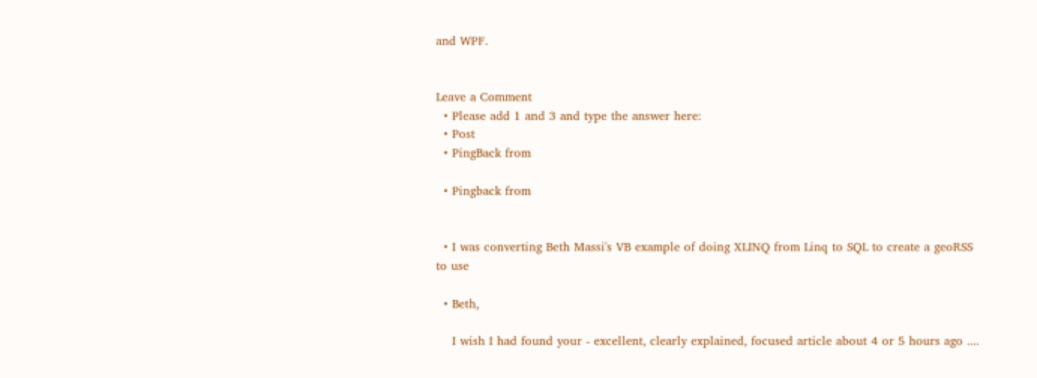and WPF.


Leave a Comment
  • Please add 1 and 3 and type the answer here:
  • Post
  • PingBack from

  • Pingback from


  • I was converting Beth Massi's VB example of doing XLINQ from Linq to SQL to create a geoRSS to use

  • Beth,

    I wish I had found your - excellent, clearly explained, focused article about 4 or 5 hours ago ....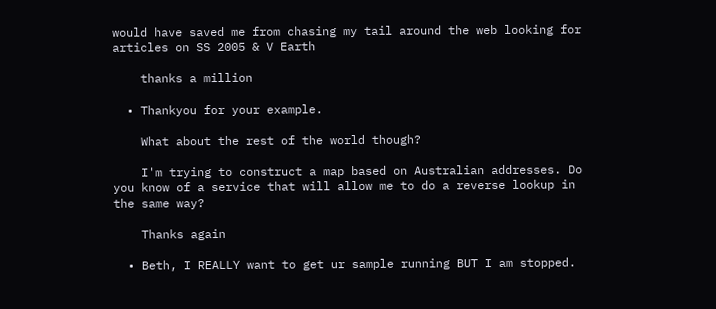would have saved me from chasing my tail around the web looking for articles on SS 2005 & V Earth

    thanks a million

  • Thankyou for your example.

    What about the rest of the world though?

    I'm trying to construct a map based on Australian addresses. Do you know of a service that will allow me to do a reverse lookup in the same way?

    Thanks again

  • Beth, I REALLY want to get ur sample running BUT I am stopped.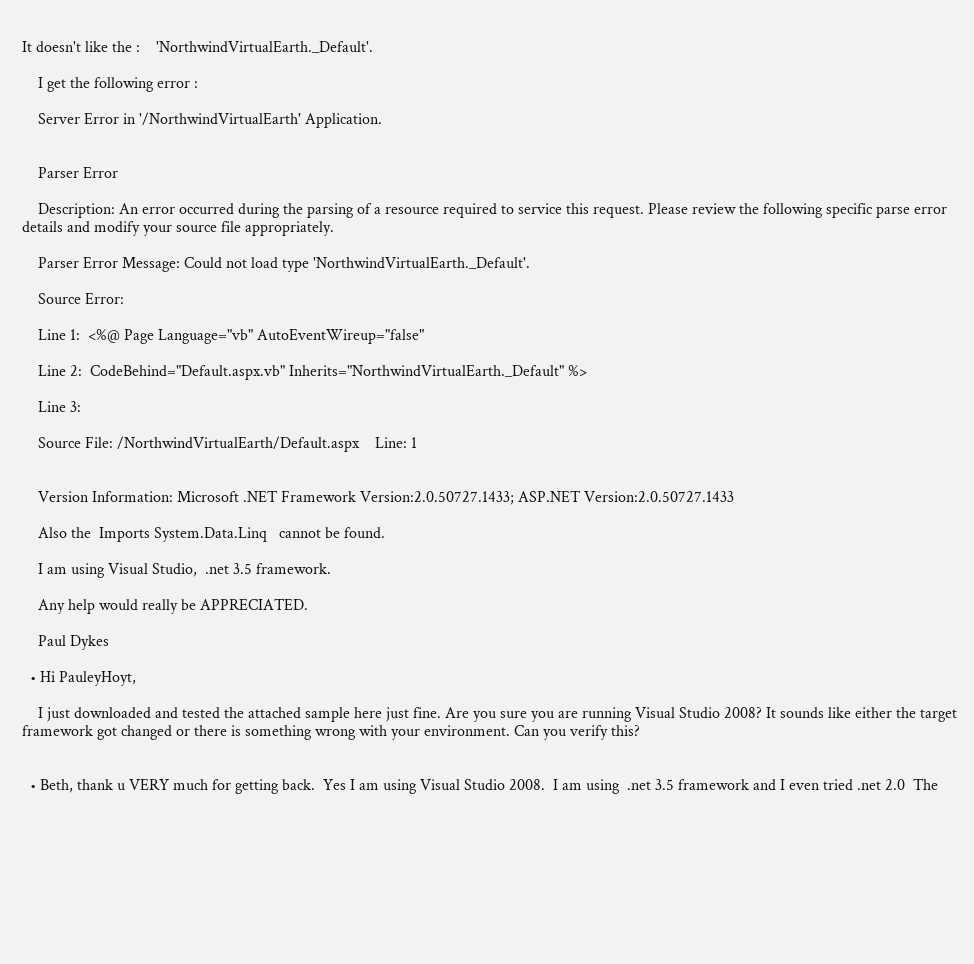It doesn't like the :    'NorthwindVirtualEarth._Default'.

    I get the following error :

    Server Error in '/NorthwindVirtualEarth' Application.


    Parser Error

    Description: An error occurred during the parsing of a resource required to service this request. Please review the following specific parse error details and modify your source file appropriately.

    Parser Error Message: Could not load type 'NorthwindVirtualEarth._Default'.

    Source Error:

    Line 1:  <%@ Page Language="vb" AutoEventWireup="false"

    Line 2:  CodeBehind="Default.aspx.vb" Inherits="NorthwindVirtualEarth._Default" %>

    Line 3:

    Source File: /NorthwindVirtualEarth/Default.aspx    Line: 1


    Version Information: Microsoft .NET Framework Version:2.0.50727.1433; ASP.NET Version:2.0.50727.1433

    Also the  Imports System.Data.Linq   cannot be found.

    I am using Visual Studio,  .net 3.5 framework.

    Any help would really be APPRECIATED.

    Paul Dykes

  • Hi PauleyHoyt,

    I just downloaded and tested the attached sample here just fine. Are you sure you are running Visual Studio 2008? It sounds like either the target framework got changed or there is something wrong with your environment. Can you verify this?


  • Beth, thank u VERY much for getting back.  Yes I am using Visual Studio 2008.  I am using  .net 3.5 framework and I even tried .net 2.0  The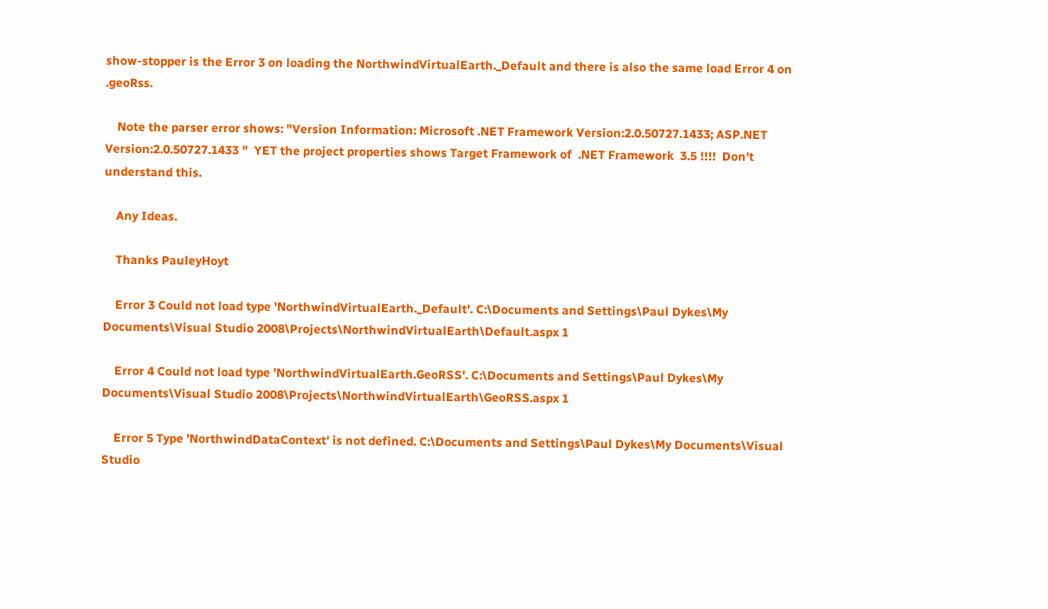show-stopper is the Error 3 on loading the NorthwindVirtualEarth._Default and there is also the same load Error 4 on .geoRss.

    Note the parser error shows: "Version Information: Microsoft .NET Framework Version:2.0.50727.1433; ASP.NET Version:2.0.50727.1433 "  YET the project properties shows Target Framework of  .NET Framework  3.5 !!!!  Don't understand this.

    Any Ideas.

    Thanks PauleyHoyt

    Error 3 Could not load type 'NorthwindVirtualEarth._Default'. C:\Documents and Settings\Paul Dykes\My Documents\Visual Studio 2008\Projects\NorthwindVirtualEarth\Default.aspx 1

    Error 4 Could not load type 'NorthwindVirtualEarth.GeoRSS'. C:\Documents and Settings\Paul Dykes\My Documents\Visual Studio 2008\Projects\NorthwindVirtualEarth\GeoRSS.aspx 1

    Error 5 Type 'NorthwindDataContext' is not defined. C:\Documents and Settings\Paul Dykes\My Documents\Visual Studio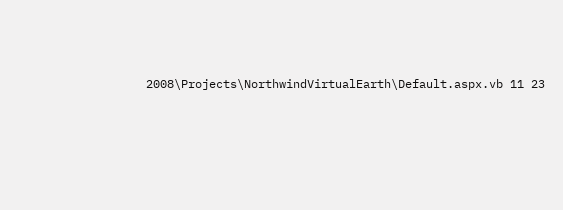2008\Projects\NorthwindVirtualEarth\Default.aspx.vb 11 23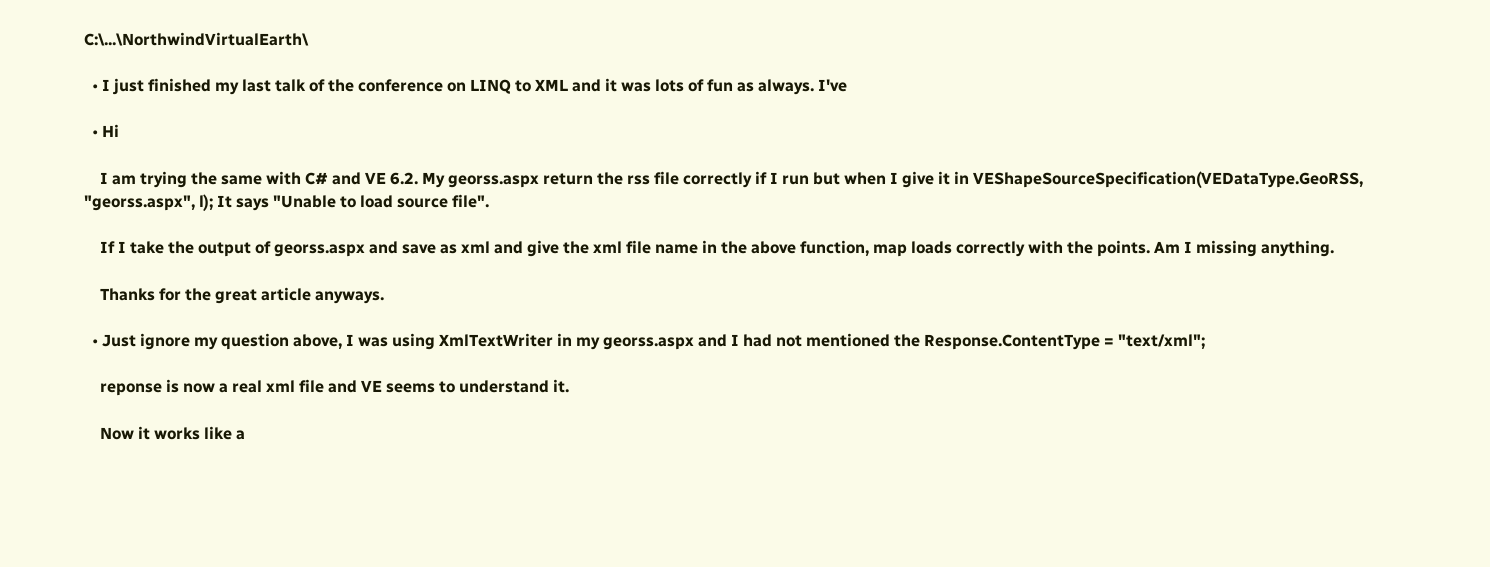C:\...\NorthwindVirtualEarth\

  • I just finished my last talk of the conference on LINQ to XML and it was lots of fun as always. I've

  • Hi

    I am trying the same with C# and VE 6.2. My georss.aspx return the rss file correctly if I run but when I give it in VEShapeSourceSpecification(VEDataType.GeoRSS, "georss.aspx", l); It says "Unable to load source file".

    If I take the output of georss.aspx and save as xml and give the xml file name in the above function, map loads correctly with the points. Am I missing anything.

    Thanks for the great article anyways.

  • Just ignore my question above, I was using XmlTextWriter in my georss.aspx and I had not mentioned the Response.ContentType = "text/xml";

    reponse is now a real xml file and VE seems to understand it.

    Now it works like a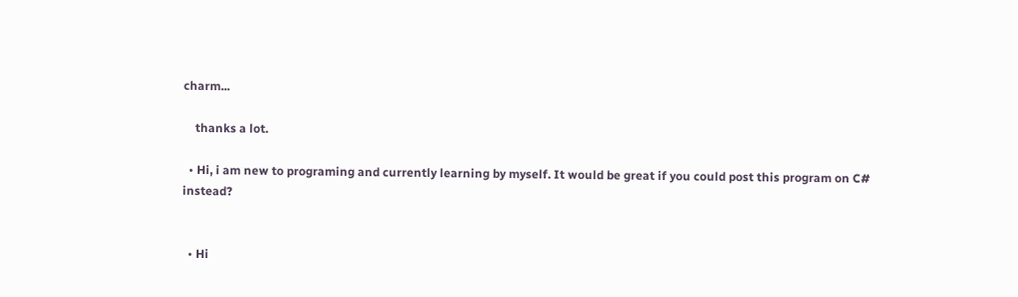charm...

    thanks a lot.

  • Hi, i am new to programing and currently learning by myself. It would be great if you could post this program on C# instead?


  • Hi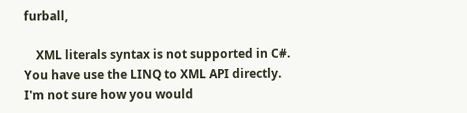furball,

    XML literals syntax is not supported in C#. You have use the LINQ to XML API directly. I'm not sure how you would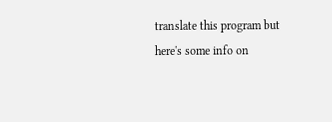translate this program but here's some info on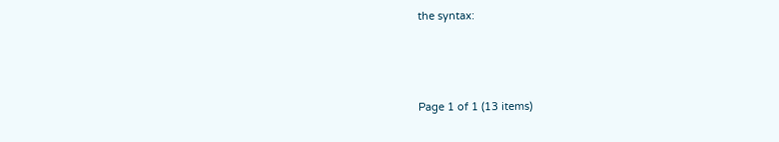the syntax:



Page 1 of 1 (13 items)